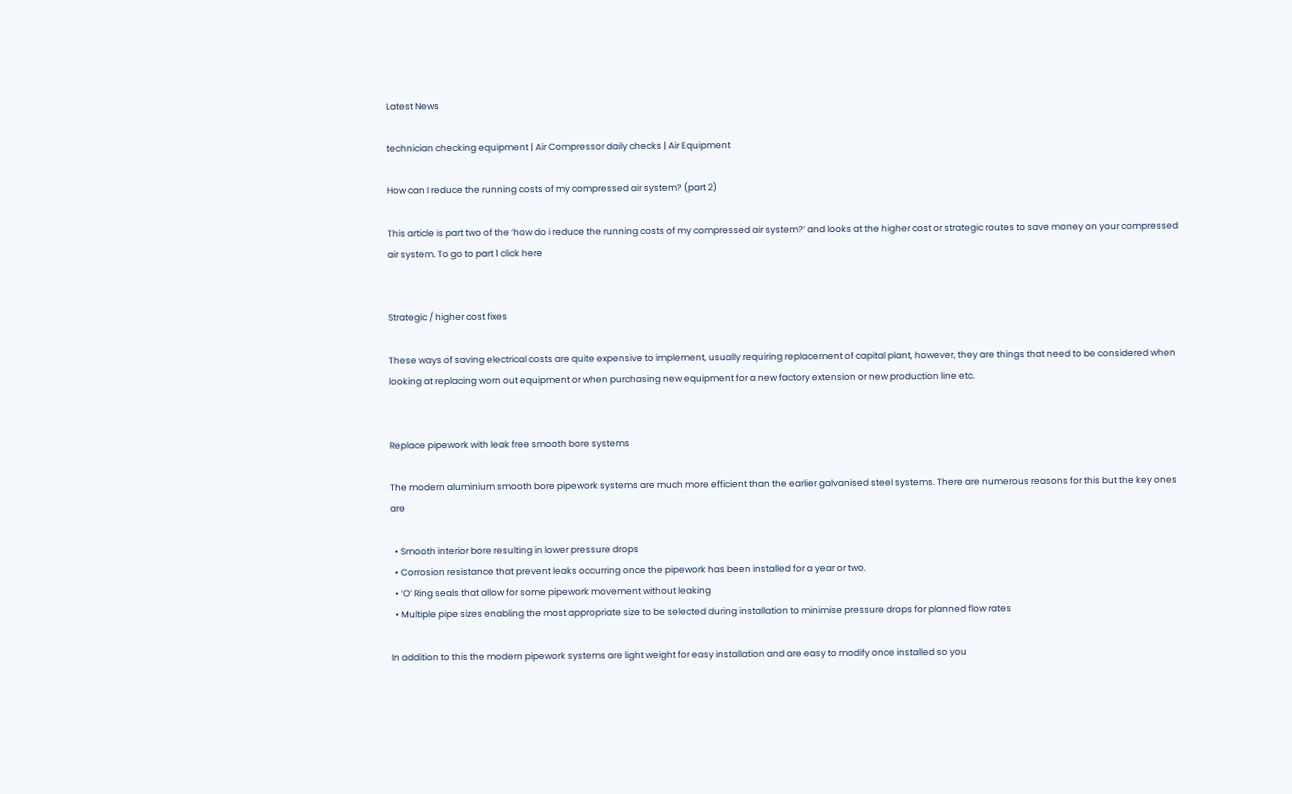Latest News

technician checking equipment | Air Compressor daily checks | Air Equipment

How can I reduce the running costs of my compressed air system? (part 2)

This article is part two of the ‘how do i reduce the running costs of my compressed air system?’ and looks at the higher cost or strategic routes to save money on your compressed air system. To go to part 1 click here


Strategic / higher cost fixes

These ways of saving electrical costs are quite expensive to implement, usually requiring replacement of capital plant, however, they are things that need to be considered when looking at replacing worn out equipment or when purchasing new equipment for a new factory extension or new production line etc.


Replace pipework with leak free smooth bore systems

The modern aluminium smooth bore pipework systems are much more efficient than the earlier galvanised steel systems. There are numerous reasons for this but the key ones are

  • Smooth interior bore resulting in lower pressure drops
  • Corrosion resistance that prevent leaks occurring once the pipework has been installed for a year or two.
  • ‘O’ Ring seals that allow for some pipework movement without leaking
  • Multiple pipe sizes enabling the most appropriate size to be selected during installation to minimise pressure drops for planned flow rates

In addition to this the modern pipework systems are light weight for easy installation and are easy to modify once installed so you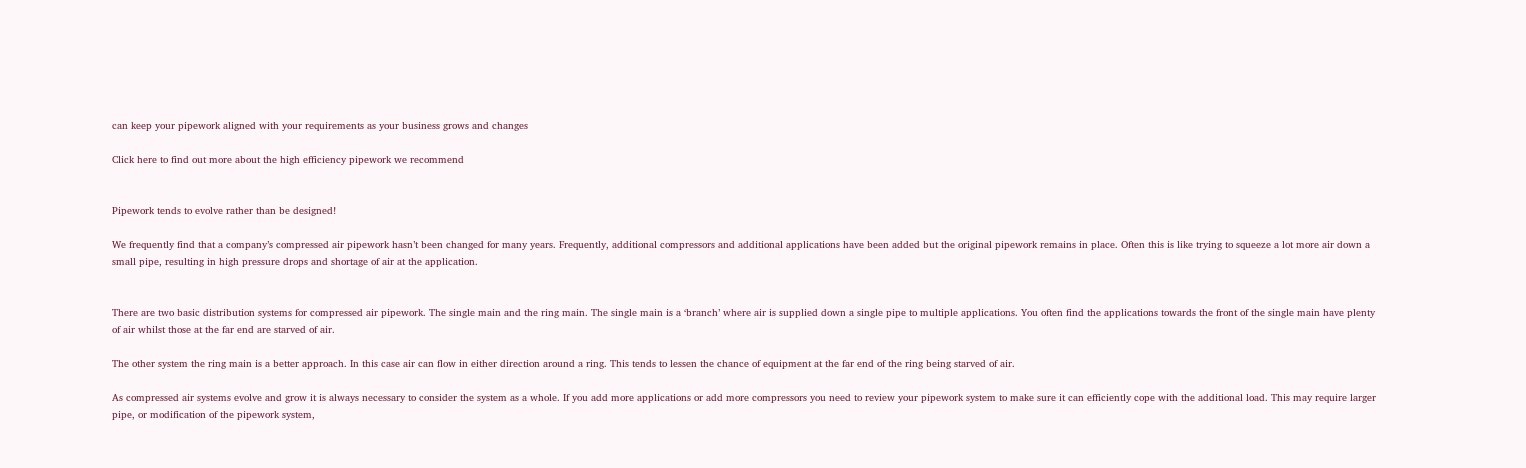can keep your pipework aligned with your requirements as your business grows and changes

Click here to find out more about the high efficiency pipework we recommend


Pipework tends to evolve rather than be designed!

We frequently find that a company’s compressed air pipework hasn’t been changed for many years. Frequently, additional compressors and additional applications have been added but the original pipework remains in place. Often this is like trying to squeeze a lot more air down a small pipe, resulting in high pressure drops and shortage of air at the application.


There are two basic distribution systems for compressed air pipework. The single main and the ring main. The single main is a ‘branch’ where air is supplied down a single pipe to multiple applications. You often find the applications towards the front of the single main have plenty of air whilst those at the far end are starved of air.

The other system the ring main is a better approach. In this case air can flow in either direction around a ring. This tends to lessen the chance of equipment at the far end of the ring being starved of air.

As compressed air systems evolve and grow it is always necessary to consider the system as a whole. If you add more applications or add more compressors you need to review your pipework system to make sure it can efficiently cope with the additional load. This may require larger pipe, or modification of the pipework system,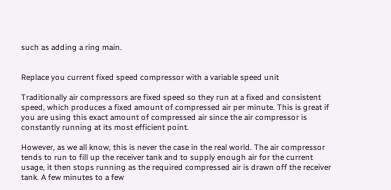such as adding a ring main.


Replace you current fixed speed compressor with a variable speed unit

Traditionally air compressors are fixed speed so they run at a fixed and consistent speed, which produces a fixed amount of compressed air per minute. This is great if you are using this exact amount of compressed air since the air compressor is constantly running at its most efficient point.

However, as we all know, this is never the case in the real world. The air compressor tends to run to fill up the receiver tank and to supply enough air for the current usage, it then stops running as the required compressed air is drawn off the receiver tank. A few minutes to a few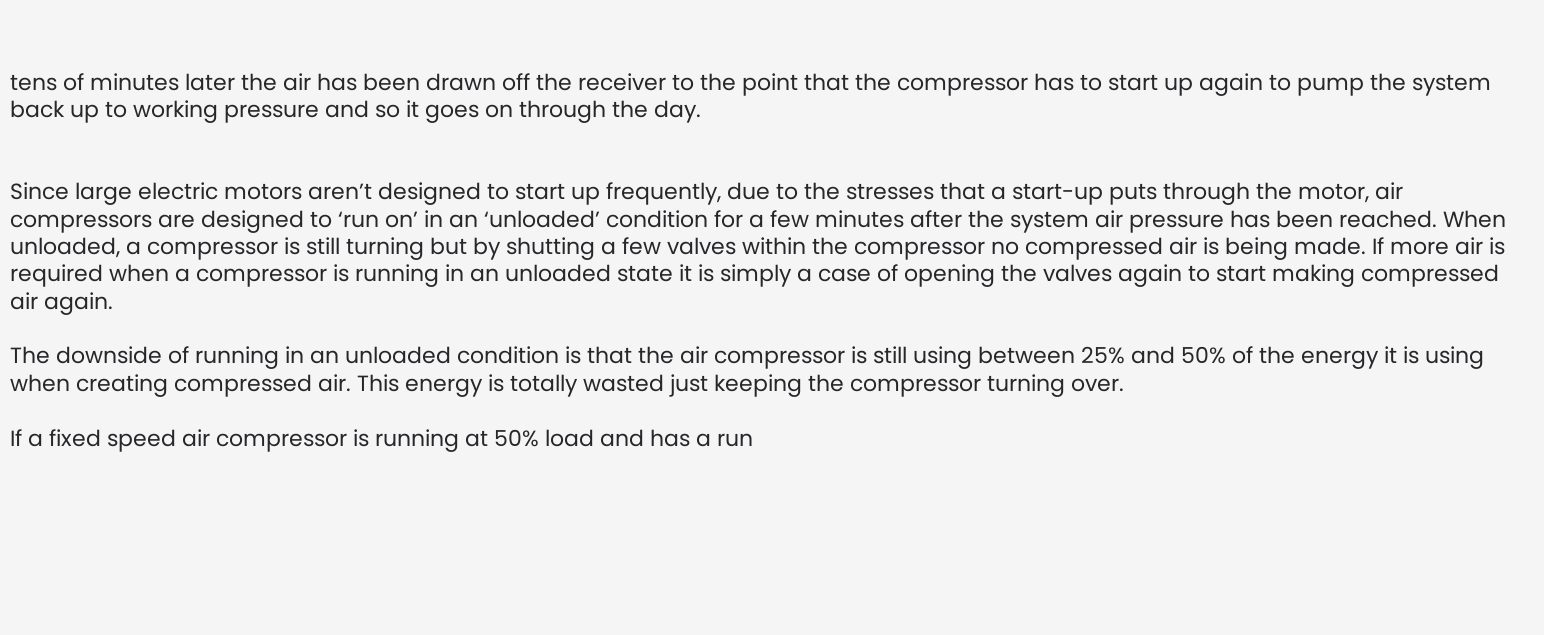tens of minutes later the air has been drawn off the receiver to the point that the compressor has to start up again to pump the system back up to working pressure and so it goes on through the day.


Since large electric motors aren’t designed to start up frequently, due to the stresses that a start-up puts through the motor, air compressors are designed to ‘run on’ in an ‘unloaded’ condition for a few minutes after the system air pressure has been reached. When unloaded, a compressor is still turning but by shutting a few valves within the compressor no compressed air is being made. If more air is required when a compressor is running in an unloaded state it is simply a case of opening the valves again to start making compressed air again.

The downside of running in an unloaded condition is that the air compressor is still using between 25% and 50% of the energy it is using when creating compressed air. This energy is totally wasted just keeping the compressor turning over.

If a fixed speed air compressor is running at 50% load and has a run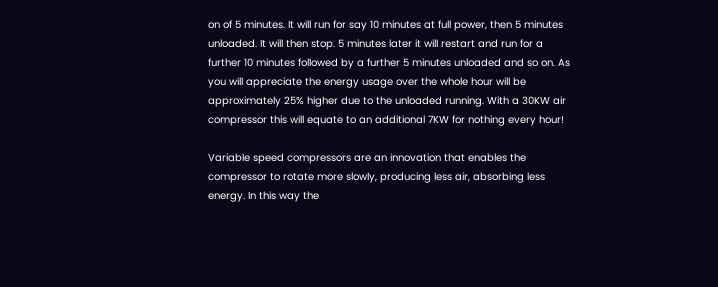on of 5 minutes. It will run for say 10 minutes at full power, then 5 minutes unloaded. It will then stop. 5 minutes later it will restart and run for a further 10 minutes followed by a further 5 minutes unloaded and so on. As you will appreciate the energy usage over the whole hour will be approximately 25% higher due to the unloaded running. With a 30KW air compressor this will equate to an additional 7KW for nothing every hour!

Variable speed compressors are an innovation that enables the compressor to rotate more slowly, producing less air, absorbing less energy. In this way the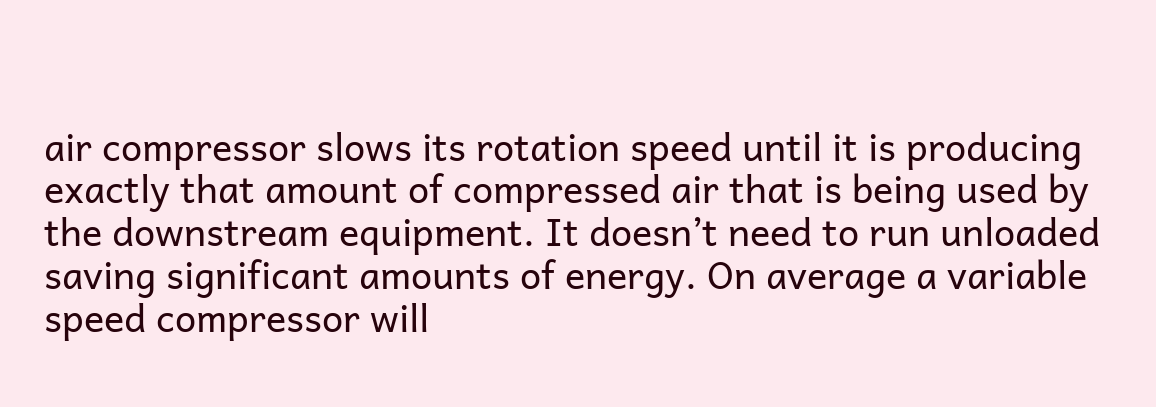air compressor slows its rotation speed until it is producing exactly that amount of compressed air that is being used by the downstream equipment. It doesn’t need to run unloaded saving significant amounts of energy. On average a variable speed compressor will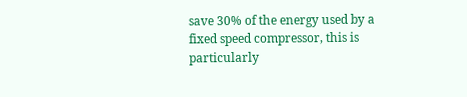save 30% of the energy used by a fixed speed compressor, this is  particularly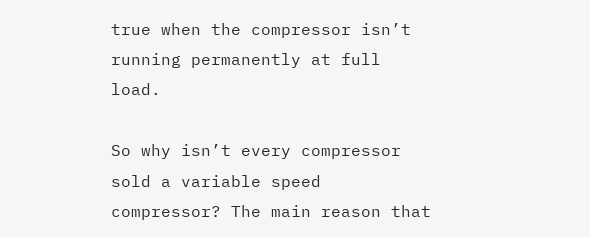true when the compressor isn’t running permanently at full load.

So why isn’t every compressor sold a variable speed compressor? The main reason that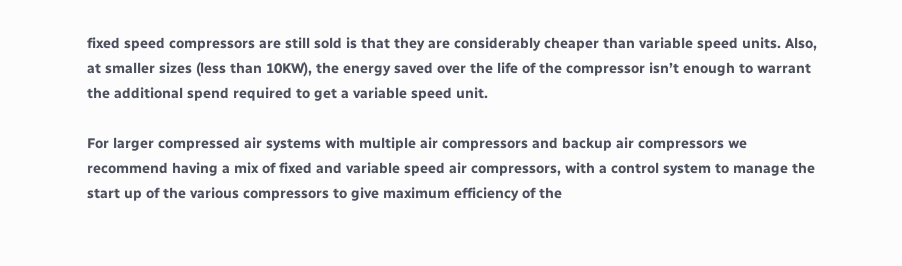fixed speed compressors are still sold is that they are considerably cheaper than variable speed units. Also, at smaller sizes (less than 10KW), the energy saved over the life of the compressor isn’t enough to warrant the additional spend required to get a variable speed unit.

For larger compressed air systems with multiple air compressors and backup air compressors we recommend having a mix of fixed and variable speed air compressors, with a control system to manage the start up of the various compressors to give maximum efficiency of the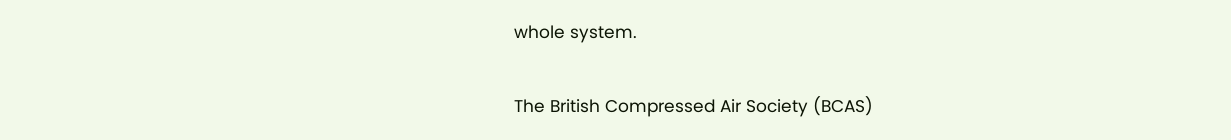whole system.


The British Compressed Air Society (BCAS)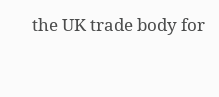the UK trade body for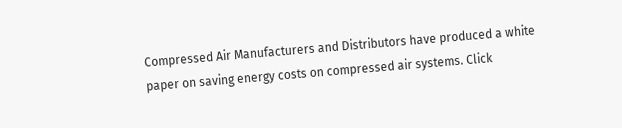Compressed Air Manufacturers and Distributors have produced a white paper on saving energy costs on compressed air systems. Click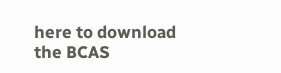here to download the BCAS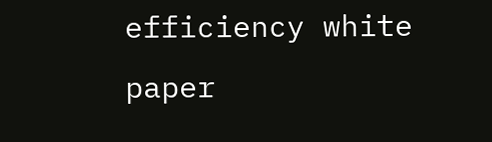efficiency white paper